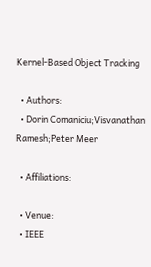Kernel-Based Object Tracking

  • Authors:
  • Dorin Comaniciu;Visvanathan Ramesh;Peter Meer

  • Affiliations:

  • Venue:
  • IEEE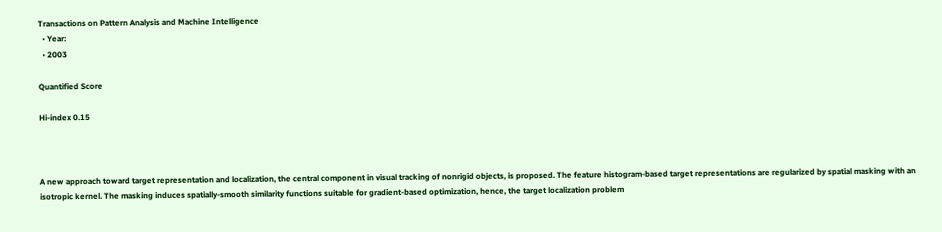Transactions on Pattern Analysis and Machine Intelligence
  • Year:
  • 2003

Quantified Score

Hi-index 0.15



A new approach toward target representation and localization, the central component in visual tracking of nonrigid objects, is proposed. The feature histogram-based target representations are regularized by spatial masking with an isotropic kernel. The masking induces spatially-smooth similarity functions suitable for gradient-based optimization, hence, the target localization problem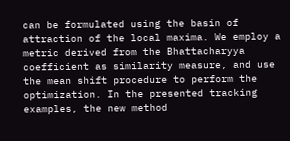can be formulated using the basin of attraction of the local maxima. We employ a metric derived from the Bhattacharyya coefficient as similarity measure, and use the mean shift procedure to perform the optimization. In the presented tracking examples, the new method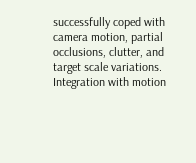successfully coped with camera motion, partial occlusions, clutter, and target scale variations. Integration with motion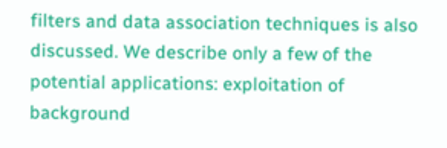filters and data association techniques is also discussed. We describe only a few of the potential applications: exploitation of background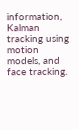information, Kalman tracking using motion models, and face tracking.